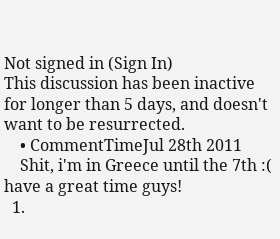Not signed in (Sign In)
This discussion has been inactive for longer than 5 days, and doesn't want to be resurrected.
    • CommentTimeJul 28th 2011
    Shit, i'm in Greece until the 7th :( have a great time guys!
  1.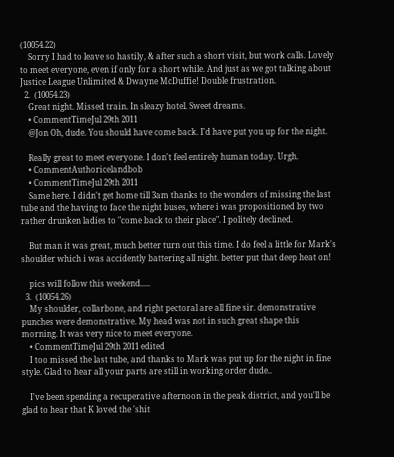(10054.22)
    Sorry I had to leave so hastily, & after such a short visit, but work calls. Lovely to meet everyone, even if only for a short while. And just as we got talking about Justice League Unlimited & Dwayne McDuffie! Double frustration.
  2.  (10054.23)
    Great night. Missed train. In sleazy hotel. Sweet dreams.
    • CommentTimeJul 29th 2011
    @Jon Oh, dude. You should have come back. I'd have put you up for the night.

    Really great to meet everyone. I don't feel entirely human today. Urgh.
    • CommentAuthoricelandbob
    • CommentTimeJul 29th 2011
    Same here. I didn't get home till 3am thanks to the wonders of missing the last tube and the having to face the night buses, where i was propositioned by two rather drunken ladies to "come back to their place". I politely declined.

    But man it was great, much better turn out this time. I do feel a little for Mark's shoulder which i was accidently battering all night. better put that deep heat on!

    pics will follow this weekend.....
  3.  (10054.26)
    My shoulder, collarbone, and right pectoral are all fine sir. demonstrative punches were demonstrative. My head was not in such great shape this morning. It was very nice to meet everyone.
    • CommentTimeJul 29th 2011 edited
    I too missed the last tube, and thanks to Mark was put up for the night in fine style. Glad to hear all your parts are still in working order dude..

    I've been spending a recuperative afternoon in the peak district, and you'll be glad to hear that K loved the 'shit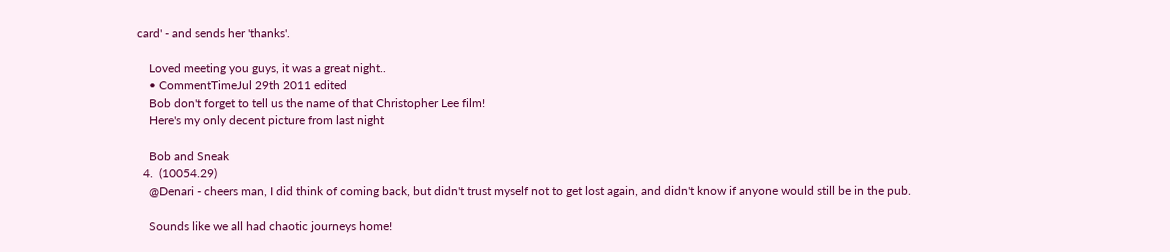card' - and sends her 'thanks'.

    Loved meeting you guys, it was a great night..
    • CommentTimeJul 29th 2011 edited
    Bob don't forget to tell us the name of that Christopher Lee film!
    Here's my only decent picture from last night

    Bob and Sneak
  4.  (10054.29)
    @Denari - cheers man, I did think of coming back, but didn't trust myself not to get lost again, and didn't know if anyone would still be in the pub.

    Sounds like we all had chaotic journeys home!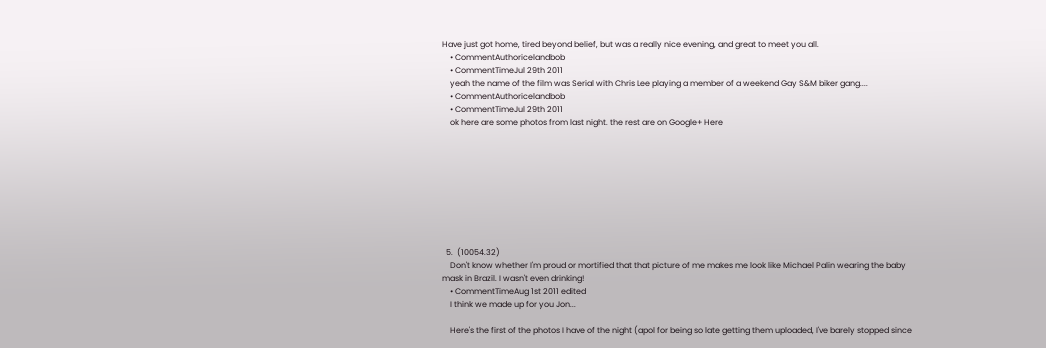Have just got home, tired beyond belief, but was a really nice evening, and great to meet you all.
    • CommentAuthoricelandbob
    • CommentTimeJul 29th 2011
    yeah the name of the film was Serial with Chris Lee playing a member of a weekend Gay S&M biker gang....
    • CommentAuthoricelandbob
    • CommentTimeJul 29th 2011
    ok here are some photos from last night. the rest are on Google+ Here









  5.  (10054.32)
    Don't know whether I'm proud or mortified that that picture of me makes me look like Michael Palin wearing the baby mask in Brazil. I wasn't even drinking!
    • CommentTimeAug 1st 2011 edited
    I think we made up for you Jon...

    Here's the first of the photos I have of the night (apol for being so late getting them uploaded, I've barely stopped since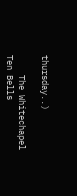thursday..)

    The Whitechapel Ten Bells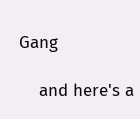Gang

    and here's a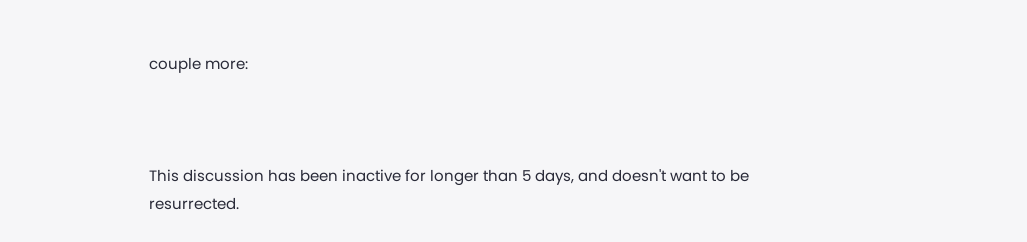couple more:



This discussion has been inactive for longer than 5 days, and doesn't want to be resurrected.